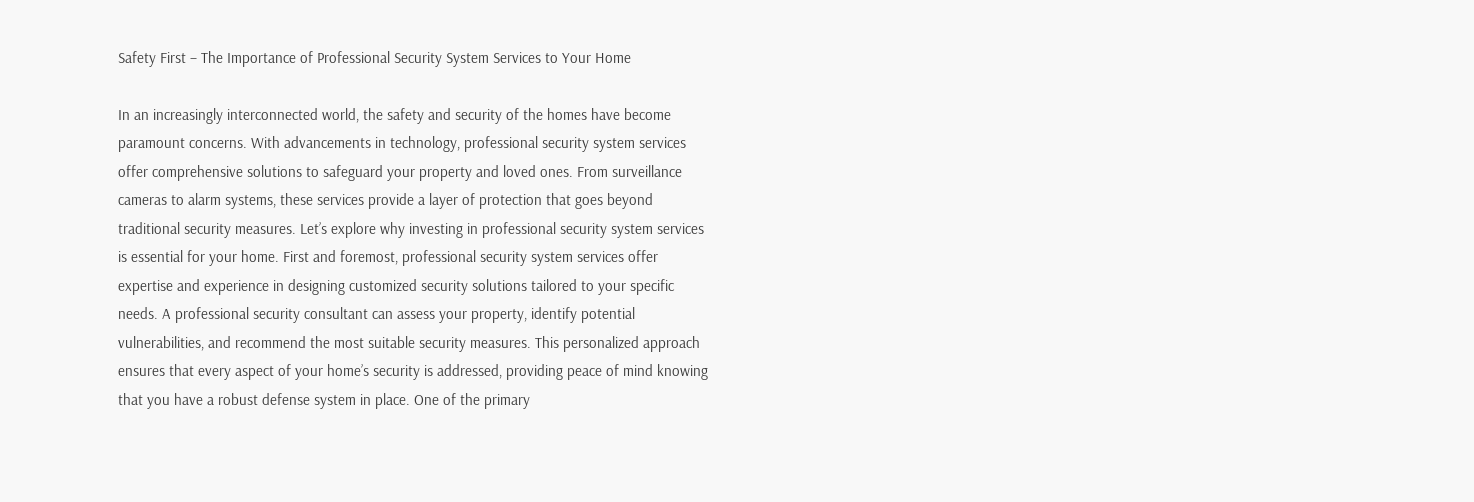Safety First – The Importance of Professional Security System Services to Your Home

In an increasingly interconnected world, the safety and security of the homes have become paramount concerns. With advancements in technology, professional security system services offer comprehensive solutions to safeguard your property and loved ones. From surveillance cameras to alarm systems, these services provide a layer of protection that goes beyond traditional security measures. Let’s explore why investing in professional security system services is essential for your home. First and foremost, professional security system services offer expertise and experience in designing customized security solutions tailored to your specific needs. A professional security consultant can assess your property, identify potential vulnerabilities, and recommend the most suitable security measures. This personalized approach ensures that every aspect of your home’s security is addressed, providing peace of mind knowing that you have a robust defense system in place. One of the primary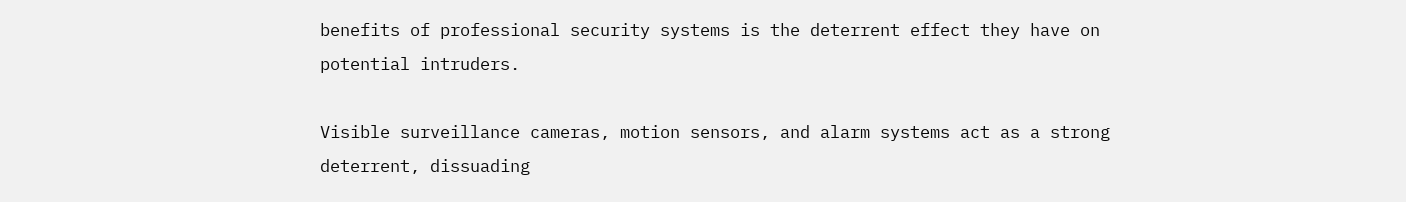benefits of professional security systems is the deterrent effect they have on potential intruders.

Visible surveillance cameras, motion sensors, and alarm systems act as a strong deterrent, dissuading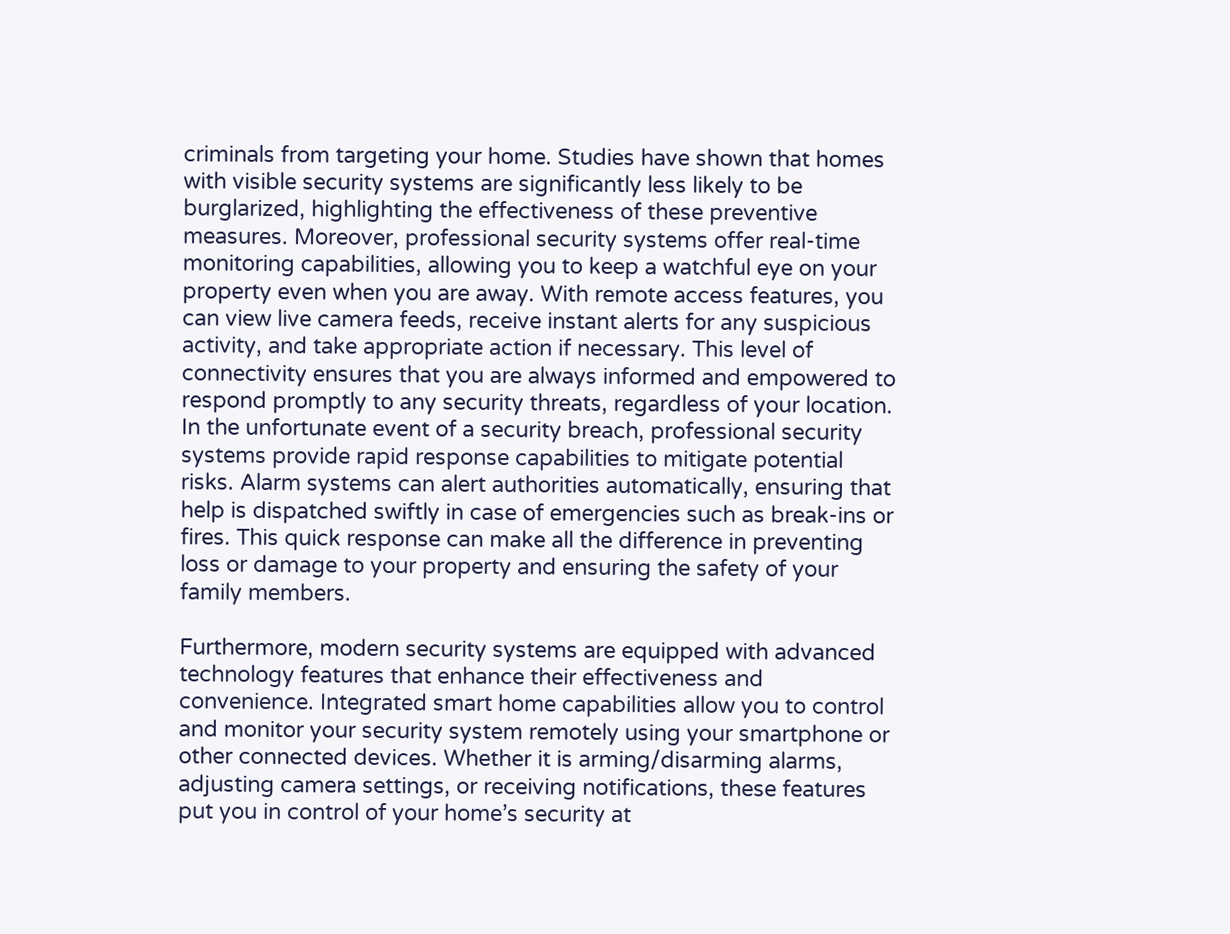criminals from targeting your home. Studies have shown that homes with visible security systems are significantly less likely to be burglarized, highlighting the effectiveness of these preventive measures. Moreover, professional security systems offer real-time monitoring capabilities, allowing you to keep a watchful eye on your property even when you are away. With remote access features, you can view live camera feeds, receive instant alerts for any suspicious activity, and take appropriate action if necessary. This level of connectivity ensures that you are always informed and empowered to respond promptly to any security threats, regardless of your location. In the unfortunate event of a security breach, professional security systems provide rapid response capabilities to mitigate potential risks. Alarm systems can alert authorities automatically, ensuring that help is dispatched swiftly in case of emergencies such as break-ins or fires. This quick response can make all the difference in preventing loss or damage to your property and ensuring the safety of your family members.

Furthermore, modern security systems are equipped with advanced technology features that enhance their effectiveness and convenience. Integrated smart home capabilities allow you to control and monitor your security system remotely using your smartphone or other connected devices. Whether it is arming/disarming alarms, adjusting camera settings, or receiving notifications, these features put you in control of your home’s security at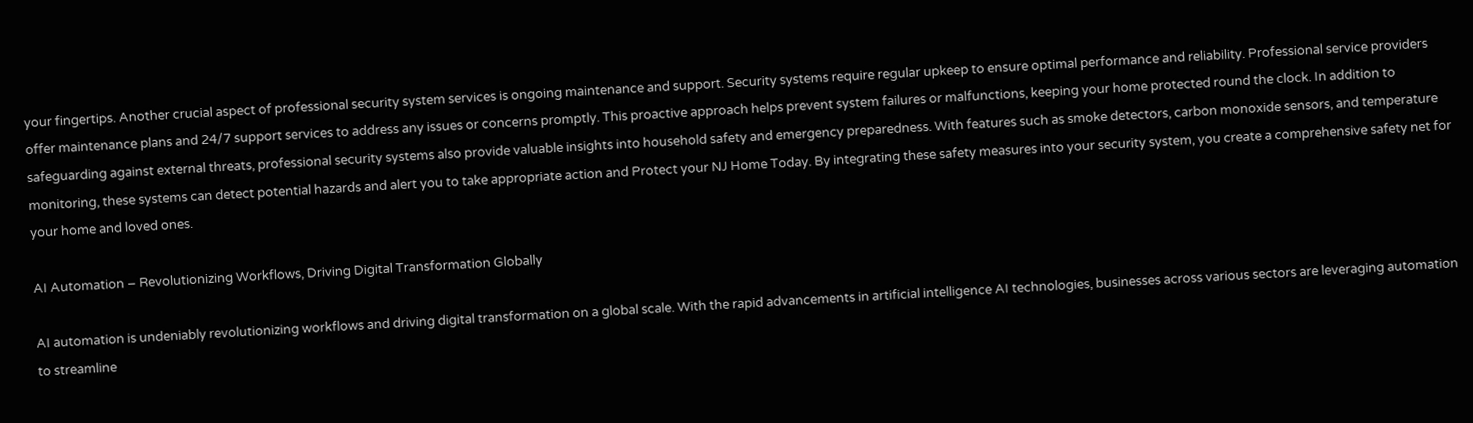your fingertips. Another crucial aspect of professional security system services is ongoing maintenance and support. Security systems require regular upkeep to ensure optimal performance and reliability. Professional service providers offer maintenance plans and 24/7 support services to address any issues or concerns promptly. This proactive approach helps prevent system failures or malfunctions, keeping your home protected round the clock. In addition to safeguarding against external threats, professional security systems also provide valuable insights into household safety and emergency preparedness. With features such as smoke detectors, carbon monoxide sensors, and temperature monitoring, these systems can detect potential hazards and alert you to take appropriate action and Protect your NJ Home Today. By integrating these safety measures into your security system, you create a comprehensive safety net for your home and loved ones.

AI Automation – Revolutionizing Workflows, Driving Digital Transformation Globally

AI automation is undeniably revolutionizing workflows and driving digital transformation on a global scale. With the rapid advancements in artificial intelligence AI technologies, businesses across various sectors are leveraging automation to streamline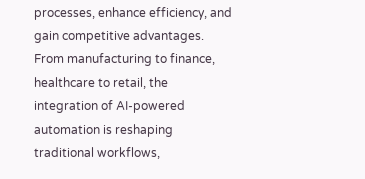processes, enhance efficiency, and gain competitive advantages. From manufacturing to finance, healthcare to retail, the integration of AI-powered automation is reshaping traditional workflows,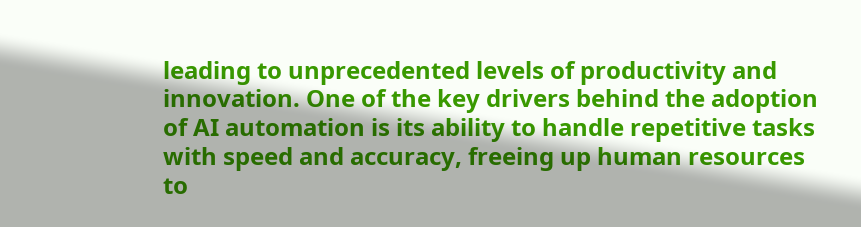leading to unprecedented levels of productivity and innovation. One of the key drivers behind the adoption of AI automation is its ability to handle repetitive tasks with speed and accuracy, freeing up human resources to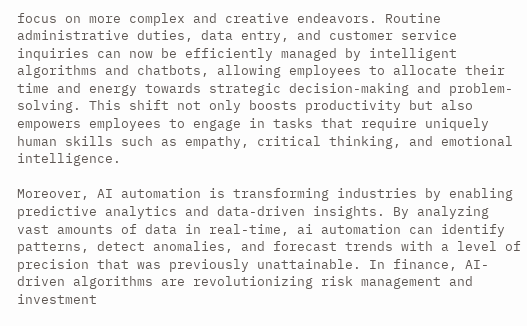focus on more complex and creative endeavors. Routine administrative duties, data entry, and customer service inquiries can now be efficiently managed by intelligent algorithms and chatbots, allowing employees to allocate their time and energy towards strategic decision-making and problem-solving. This shift not only boosts productivity but also empowers employees to engage in tasks that require uniquely human skills such as empathy, critical thinking, and emotional intelligence.

Moreover, AI automation is transforming industries by enabling predictive analytics and data-driven insights. By analyzing vast amounts of data in real-time, ai automation can identify patterns, detect anomalies, and forecast trends with a level of precision that was previously unattainable. In finance, AI-driven algorithms are revolutionizing risk management and investment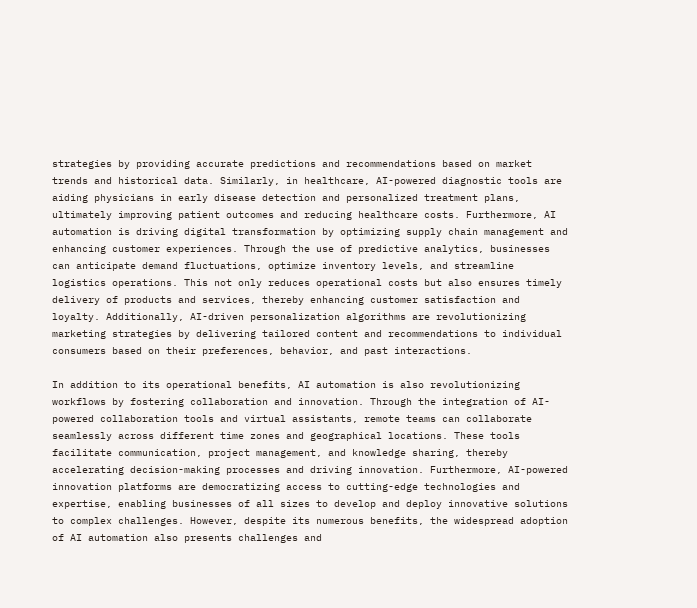strategies by providing accurate predictions and recommendations based on market trends and historical data. Similarly, in healthcare, AI-powered diagnostic tools are aiding physicians in early disease detection and personalized treatment plans, ultimately improving patient outcomes and reducing healthcare costs. Furthermore, AI automation is driving digital transformation by optimizing supply chain management and enhancing customer experiences. Through the use of predictive analytics, businesses can anticipate demand fluctuations, optimize inventory levels, and streamline logistics operations. This not only reduces operational costs but also ensures timely delivery of products and services, thereby enhancing customer satisfaction and loyalty. Additionally, AI-driven personalization algorithms are revolutionizing marketing strategies by delivering tailored content and recommendations to individual consumers based on their preferences, behavior, and past interactions.

In addition to its operational benefits, AI automation is also revolutionizing workflows by fostering collaboration and innovation. Through the integration of AI-powered collaboration tools and virtual assistants, remote teams can collaborate seamlessly across different time zones and geographical locations. These tools facilitate communication, project management, and knowledge sharing, thereby accelerating decision-making processes and driving innovation. Furthermore, AI-powered innovation platforms are democratizing access to cutting-edge technologies and expertise, enabling businesses of all sizes to develop and deploy innovative solutions to complex challenges. However, despite its numerous benefits, the widespread adoption of AI automation also presents challenges and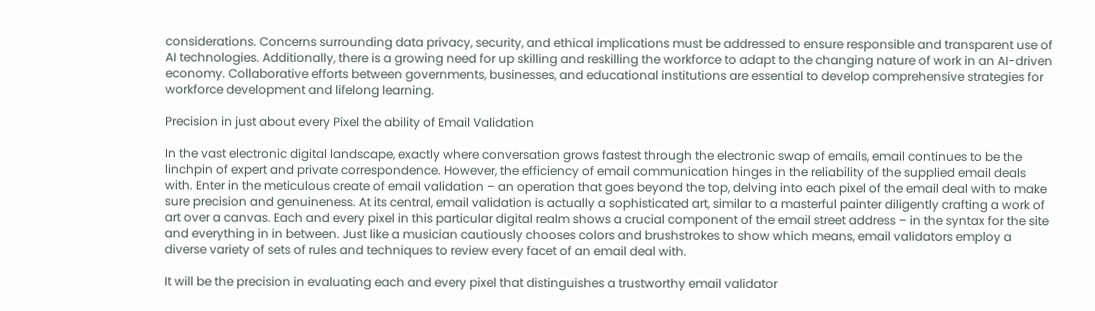considerations. Concerns surrounding data privacy, security, and ethical implications must be addressed to ensure responsible and transparent use of AI technologies. Additionally, there is a growing need for up skilling and reskilling the workforce to adapt to the changing nature of work in an AI-driven economy. Collaborative efforts between governments, businesses, and educational institutions are essential to develop comprehensive strategies for workforce development and lifelong learning.

Precision in just about every Pixel the ability of Email Validation

In the vast electronic digital landscape, exactly where conversation grows fastest through the electronic swap of emails, email continues to be the linchpin of expert and private correspondence. However, the efficiency of email communication hinges in the reliability of the supplied email deals with. Enter in the meticulous create of email validation – an operation that goes beyond the top, delving into each pixel of the email deal with to make sure precision and genuineness. At its central, email validation is actually a sophisticated art, similar to a masterful painter diligently crafting a work of art over a canvas. Each and every pixel in this particular digital realm shows a crucial component of the email street address – in the syntax for the site and everything in in between. Just like a musician cautiously chooses colors and brushstrokes to show which means, email validators employ a diverse variety of sets of rules and techniques to review every facet of an email deal with.

It will be the precision in evaluating each and every pixel that distinguishes a trustworthy email validator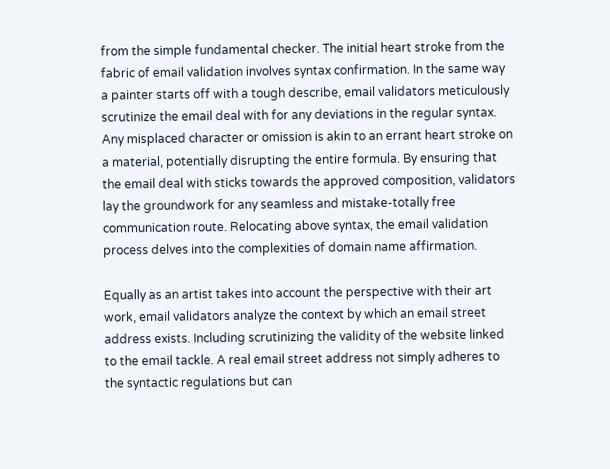from the simple fundamental checker. The initial heart stroke from the fabric of email validation involves syntax confirmation. In the same way a painter starts off with a tough describe, email validators meticulously scrutinize the email deal with for any deviations in the regular syntax. Any misplaced character or omission is akin to an errant heart stroke on a material, potentially disrupting the entire formula. By ensuring that the email deal with sticks towards the approved composition, validators lay the groundwork for any seamless and mistake-totally free communication route. Relocating above syntax, the email validation process delves into the complexities of domain name affirmation.

Equally as an artist takes into account the perspective with their art work, email validators analyze the context by which an email street address exists. Including scrutinizing the validity of the website linked to the email tackle. A real email street address not simply adheres to the syntactic regulations but can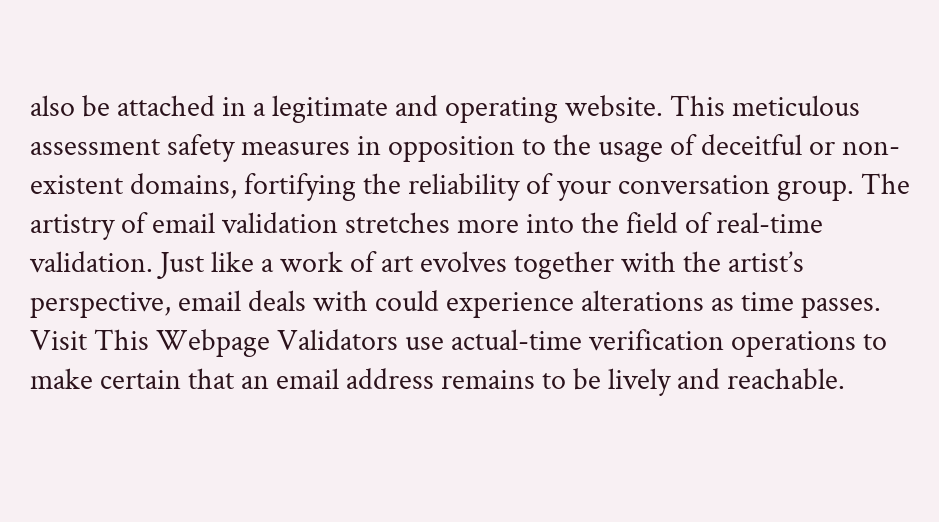also be attached in a legitimate and operating website. This meticulous assessment safety measures in opposition to the usage of deceitful or non-existent domains, fortifying the reliability of your conversation group. The artistry of email validation stretches more into the field of real-time validation. Just like a work of art evolves together with the artist’s perspective, email deals with could experience alterations as time passes. Visit This Webpage Validators use actual-time verification operations to make certain that an email address remains to be lively and reachable.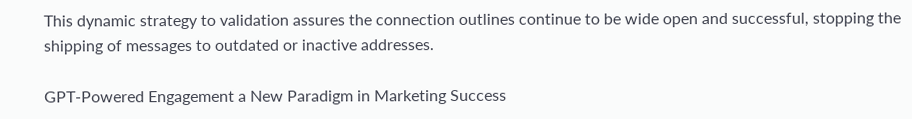This dynamic strategy to validation assures the connection outlines continue to be wide open and successful, stopping the shipping of messages to outdated or inactive addresses.

GPT-Powered Engagement a New Paradigm in Marketing Success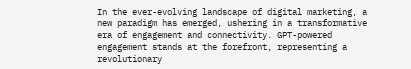In the ever-evolving landscape of digital marketing, a new paradigm has emerged, ushering in a transformative era of engagement and connectivity. GPT-powered engagement stands at the forefront, representing a revolutionary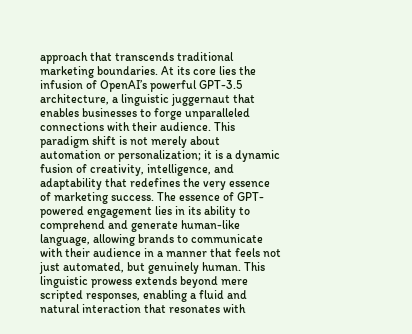approach that transcends traditional marketing boundaries. At its core lies the infusion of OpenAI’s powerful GPT-3.5 architecture, a linguistic juggernaut that enables businesses to forge unparalleled connections with their audience. This paradigm shift is not merely about automation or personalization; it is a dynamic fusion of creativity, intelligence, and adaptability that redefines the very essence of marketing success. The essence of GPT-powered engagement lies in its ability to comprehend and generate human-like language, allowing brands to communicate with their audience in a manner that feels not just automated, but genuinely human. This linguistic prowess extends beyond mere scripted responses, enabling a fluid and natural interaction that resonates with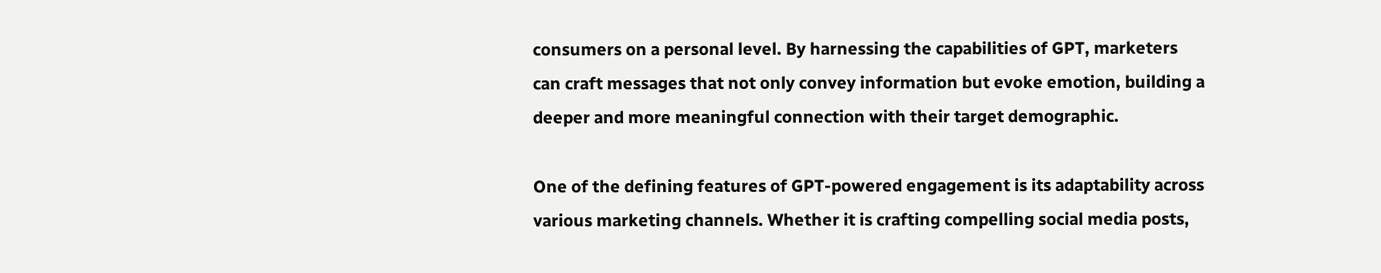consumers on a personal level. By harnessing the capabilities of GPT, marketers can craft messages that not only convey information but evoke emotion, building a deeper and more meaningful connection with their target demographic.

One of the defining features of GPT-powered engagement is its adaptability across various marketing channels. Whether it is crafting compelling social media posts,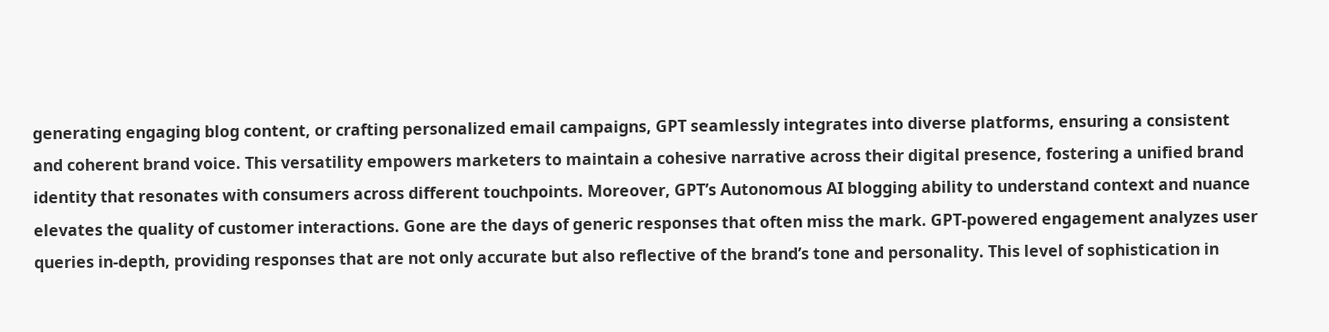generating engaging blog content, or crafting personalized email campaigns, GPT seamlessly integrates into diverse platforms, ensuring a consistent and coherent brand voice. This versatility empowers marketers to maintain a cohesive narrative across their digital presence, fostering a unified brand identity that resonates with consumers across different touchpoints. Moreover, GPT’s Autonomous AI blogging ability to understand context and nuance elevates the quality of customer interactions. Gone are the days of generic responses that often miss the mark. GPT-powered engagement analyzes user queries in-depth, providing responses that are not only accurate but also reflective of the brand’s tone and personality. This level of sophistication in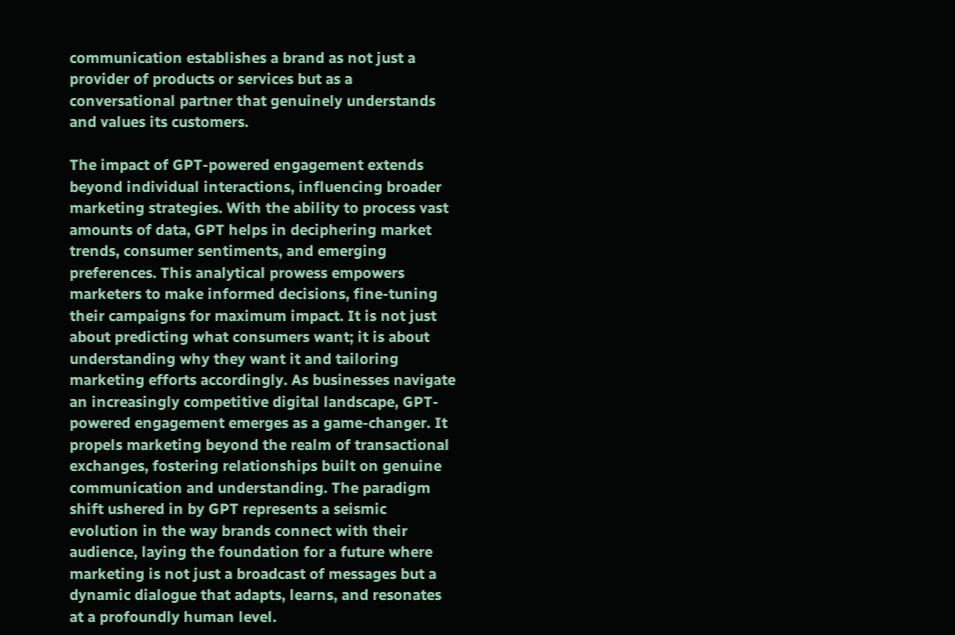communication establishes a brand as not just a provider of products or services but as a conversational partner that genuinely understands and values its customers.

The impact of GPT-powered engagement extends beyond individual interactions, influencing broader marketing strategies. With the ability to process vast amounts of data, GPT helps in deciphering market trends, consumer sentiments, and emerging preferences. This analytical prowess empowers marketers to make informed decisions, fine-tuning their campaigns for maximum impact. It is not just about predicting what consumers want; it is about understanding why they want it and tailoring marketing efforts accordingly. As businesses navigate an increasingly competitive digital landscape, GPT-powered engagement emerges as a game-changer. It propels marketing beyond the realm of transactional exchanges, fostering relationships built on genuine communication and understanding. The paradigm shift ushered in by GPT represents a seismic evolution in the way brands connect with their audience, laying the foundation for a future where marketing is not just a broadcast of messages but a dynamic dialogue that adapts, learns, and resonates at a profoundly human level.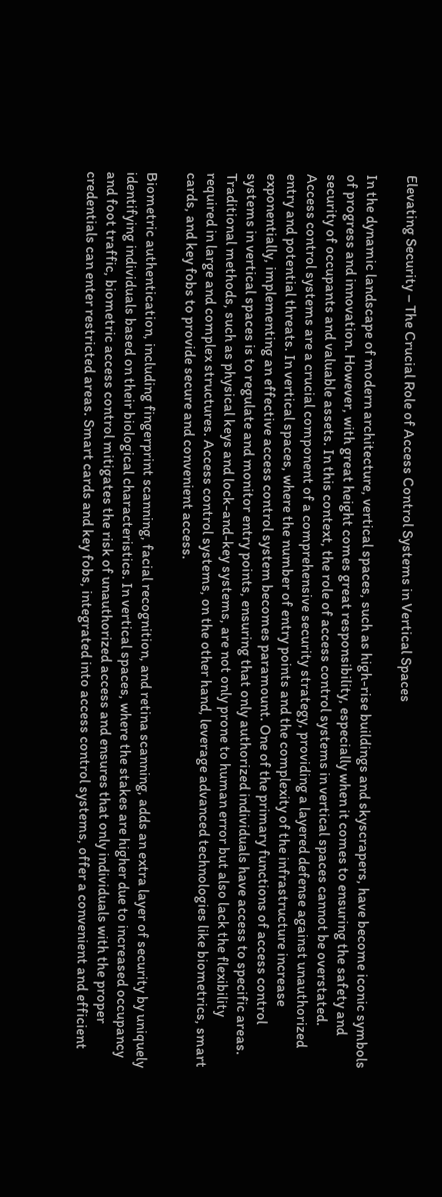Elevating Security – The Crucial Role of Access Control Systems in Vertical Spaces

In the dynamic landscape of modern architecture, vertical spaces, such as high-rise buildings and skyscrapers, have become iconic symbols of progress and innovation. However, with great height comes great responsibility, especially when it comes to ensuring the safety and security of occupants and valuable assets. In this context, the role of access control systems in vertical spaces cannot be overstated. Access control systems are a crucial component of a comprehensive security strategy, providing a layered defense against unauthorized entry and potential threats. In vertical spaces, where the number of entry points and the complexity of the infrastructure increase exponentially, implementing an effective access control system becomes paramount. One of the primary functions of access control systems in vertical spaces is to regulate and monitor entry points, ensuring that only authorized individuals have access to specific areas. Traditional methods, such as physical keys and lock-and-key systems, are not only prone to human error but also lack the flexibility required in large and complex structures. Access control systems, on the other hand, leverage advanced technologies like biometrics, smart cards, and key fobs to provide secure and convenient access.

Biometric authentication, including fingerprint scanning, facial recognition, and retina scanning, adds an extra layer of security by uniquely identifying individuals based on their biological characteristics. In vertical spaces, where the stakes are higher due to increased occupancy and foot traffic, biometric access control mitigates the risk of unauthorized access and ensures that only individuals with the proper credentials can enter restricted areas. Smart cards and key fobs, integrated into access control systems, offer a convenient and efficient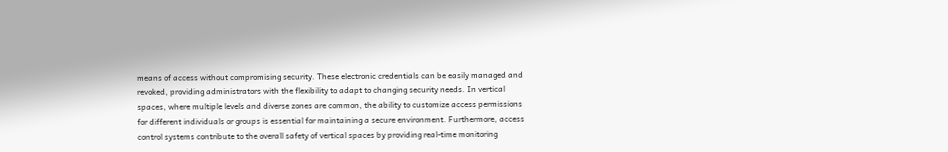means of access without compromising security. These electronic credentials can be easily managed and revoked, providing administrators with the flexibility to adapt to changing security needs. In vertical spaces, where multiple levels and diverse zones are common, the ability to customize access permissions for different individuals or groups is essential for maintaining a secure environment. Furthermore, access control systems contribute to the overall safety of vertical spaces by providing real-time monitoring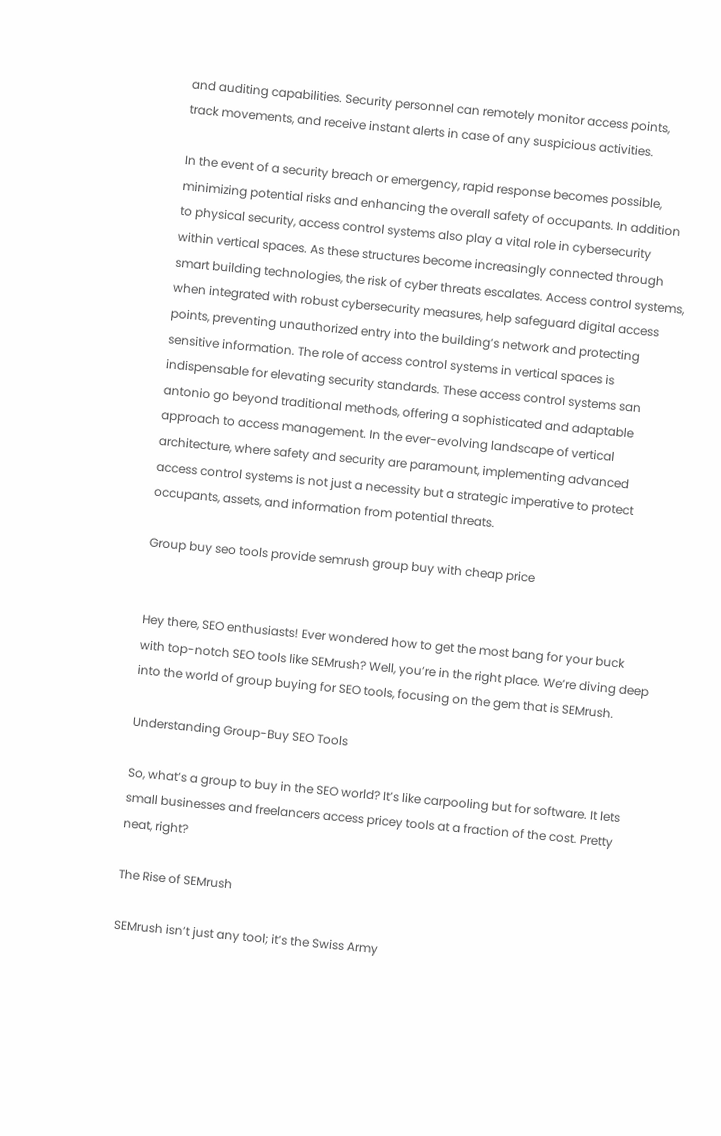and auditing capabilities. Security personnel can remotely monitor access points, track movements, and receive instant alerts in case of any suspicious activities.

In the event of a security breach or emergency, rapid response becomes possible, minimizing potential risks and enhancing the overall safety of occupants. In addition to physical security, access control systems also play a vital role in cybersecurity within vertical spaces. As these structures become increasingly connected through smart building technologies, the risk of cyber threats escalates. Access control systems, when integrated with robust cybersecurity measures, help safeguard digital access points, preventing unauthorized entry into the building’s network and protecting sensitive information. The role of access control systems in vertical spaces is indispensable for elevating security standards. These access control systems san antonio go beyond traditional methods, offering a sophisticated and adaptable approach to access management. In the ever-evolving landscape of vertical architecture, where safety and security are paramount, implementing advanced access control systems is not just a necessity but a strategic imperative to protect occupants, assets, and information from potential threats.

Group buy seo tools provide semrush group buy with cheap price


Hey there, SEO enthusiasts! Ever wondered how to get the most bang for your buck with top-notch SEO tools like SEMrush? Well, you’re in the right place. We’re diving deep into the world of group buying for SEO tools, focusing on the gem that is SEMrush.

Understanding Group-Buy SEO Tools

So, what’s a group to buy in the SEO world? It’s like carpooling but for software. It lets small businesses and freelancers access pricey tools at a fraction of the cost. Pretty neat, right?

The Rise of SEMrush

SEMrush isn’t just any tool; it’s the Swiss Army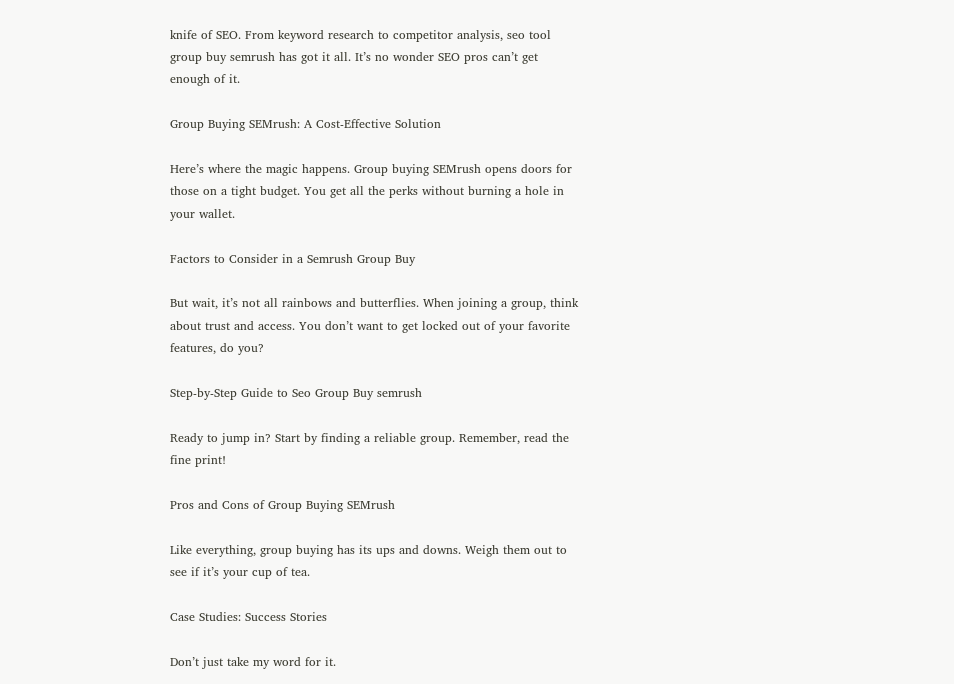knife of SEO. From keyword research to competitor analysis, seo tool group buy semrush has got it all. It’s no wonder SEO pros can’t get enough of it.

Group Buying SEMrush: A Cost-Effective Solution

Here’s where the magic happens. Group buying SEMrush opens doors for those on a tight budget. You get all the perks without burning a hole in your wallet.

Factors to Consider in a Semrush Group Buy

But wait, it’s not all rainbows and butterflies. When joining a group, think about trust and access. You don’t want to get locked out of your favorite features, do you?

Step-by-Step Guide to Seo Group Buy semrush

Ready to jump in? Start by finding a reliable group. Remember, read the fine print!

Pros and Cons of Group Buying SEMrush

Like everything, group buying has its ups and downs. Weigh them out to see if it’s your cup of tea.

Case Studies: Success Stories

Don’t just take my word for it.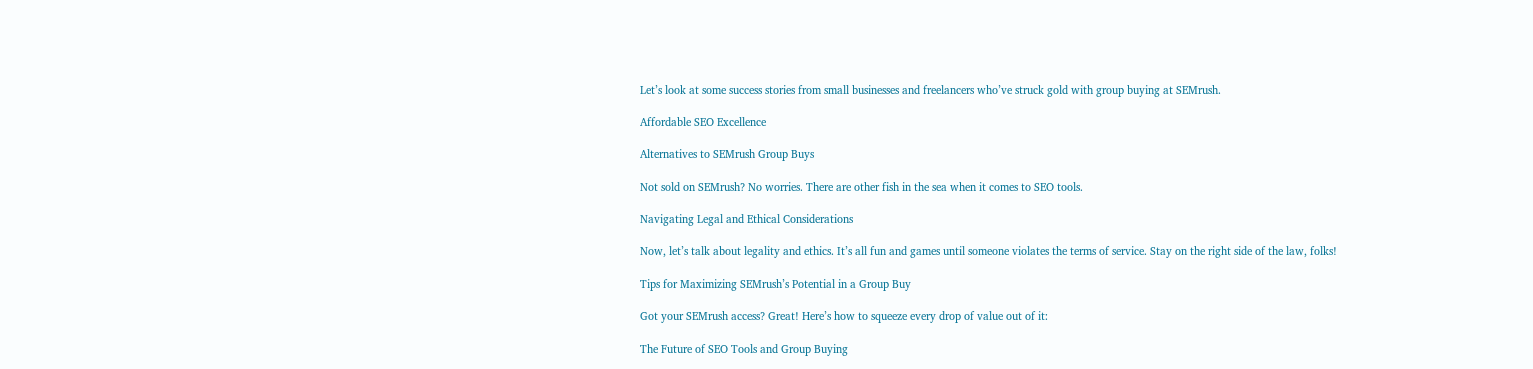Let’s look at some success stories from small businesses and freelancers who’ve struck gold with group buying at SEMrush.

Affordable SEO Excellence

Alternatives to SEMrush Group Buys

Not sold on SEMrush? No worries. There are other fish in the sea when it comes to SEO tools.

Navigating Legal and Ethical Considerations

Now, let’s talk about legality and ethics. It’s all fun and games until someone violates the terms of service. Stay on the right side of the law, folks!

Tips for Maximizing SEMrush’s Potential in a Group Buy

Got your SEMrush access? Great! Here’s how to squeeze every drop of value out of it:

The Future of SEO Tools and Group Buying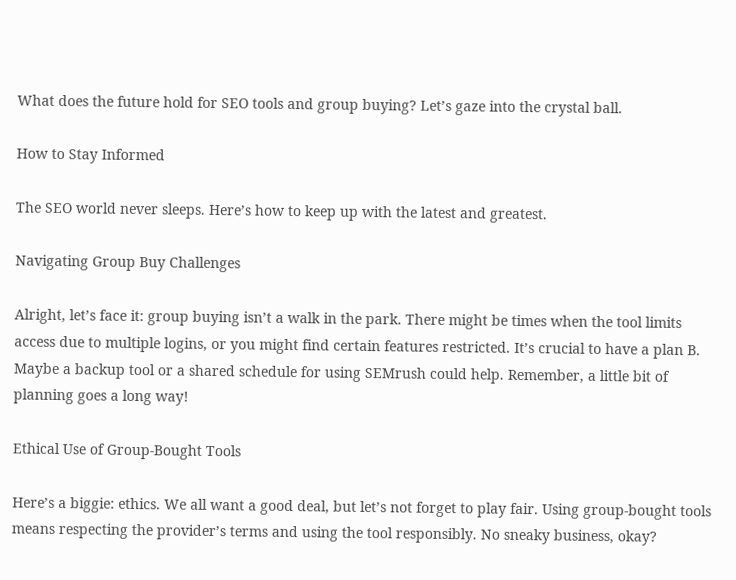What does the future hold for SEO tools and group buying? Let’s gaze into the crystal ball.

How to Stay Informed

The SEO world never sleeps. Here’s how to keep up with the latest and greatest.

Navigating Group Buy Challenges

Alright, let’s face it: group buying isn’t a walk in the park. There might be times when the tool limits access due to multiple logins, or you might find certain features restricted. It’s crucial to have a plan B. Maybe a backup tool or a shared schedule for using SEMrush could help. Remember, a little bit of planning goes a long way!

Ethical Use of Group-Bought Tools

Here’s a biggie: ethics. We all want a good deal, but let’s not forget to play fair. Using group-bought tools means respecting the provider’s terms and using the tool responsibly. No sneaky business, okay?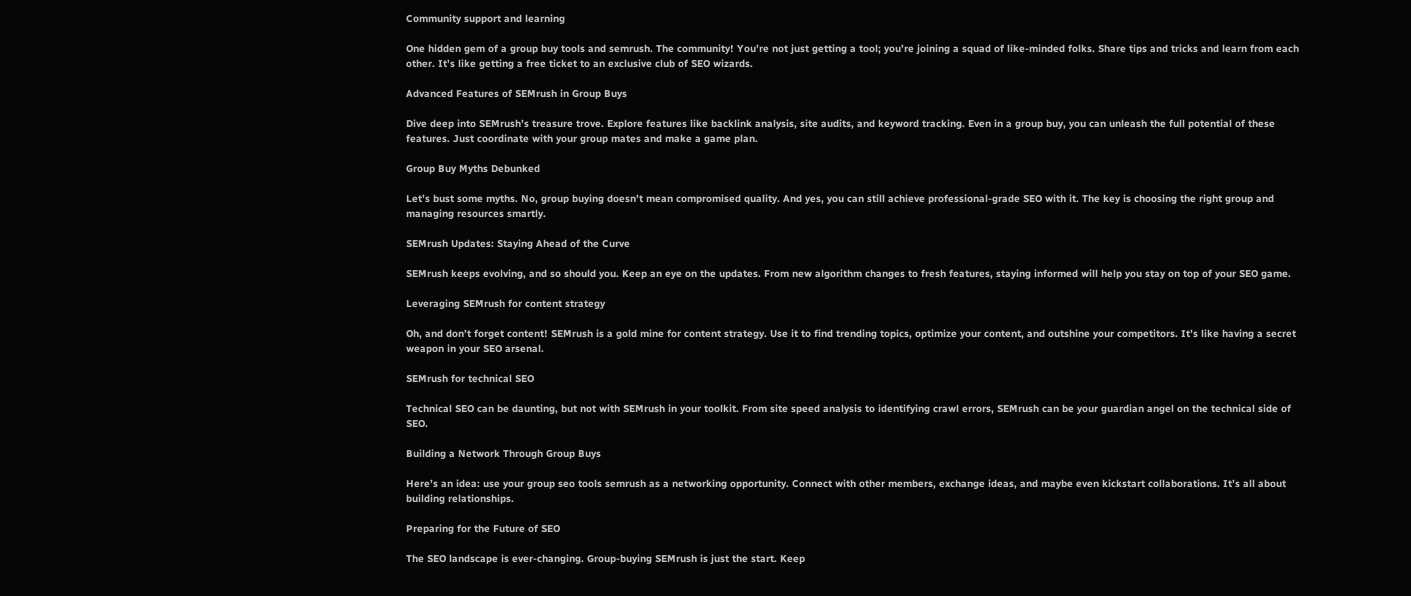Community support and learning

One hidden gem of a group buy tools and semrush. The community! You’re not just getting a tool; you’re joining a squad of like-minded folks. Share tips and tricks and learn from each other. It’s like getting a free ticket to an exclusive club of SEO wizards.

Advanced Features of SEMrush in Group Buys

Dive deep into SEMrush’s treasure trove. Explore features like backlink analysis, site audits, and keyword tracking. Even in a group buy, you can unleash the full potential of these features. Just coordinate with your group mates and make a game plan.

Group Buy Myths Debunked

Let’s bust some myths. No, group buying doesn’t mean compromised quality. And yes, you can still achieve professional-grade SEO with it. The key is choosing the right group and managing resources smartly.

SEMrush Updates: Staying Ahead of the Curve

SEMrush keeps evolving, and so should you. Keep an eye on the updates. From new algorithm changes to fresh features, staying informed will help you stay on top of your SEO game.

Leveraging SEMrush for content strategy

Oh, and don’t forget content! SEMrush is a gold mine for content strategy. Use it to find trending topics, optimize your content, and outshine your competitors. It’s like having a secret weapon in your SEO arsenal.

SEMrush for technical SEO

Technical SEO can be daunting, but not with SEMrush in your toolkit. From site speed analysis to identifying crawl errors, SEMrush can be your guardian angel on the technical side of SEO.

Building a Network Through Group Buys

Here’s an idea: use your group seo tools semrush as a networking opportunity. Connect with other members, exchange ideas, and maybe even kickstart collaborations. It’s all about building relationships.

Preparing for the Future of SEO

The SEO landscape is ever-changing. Group-buying SEMrush is just the start. Keep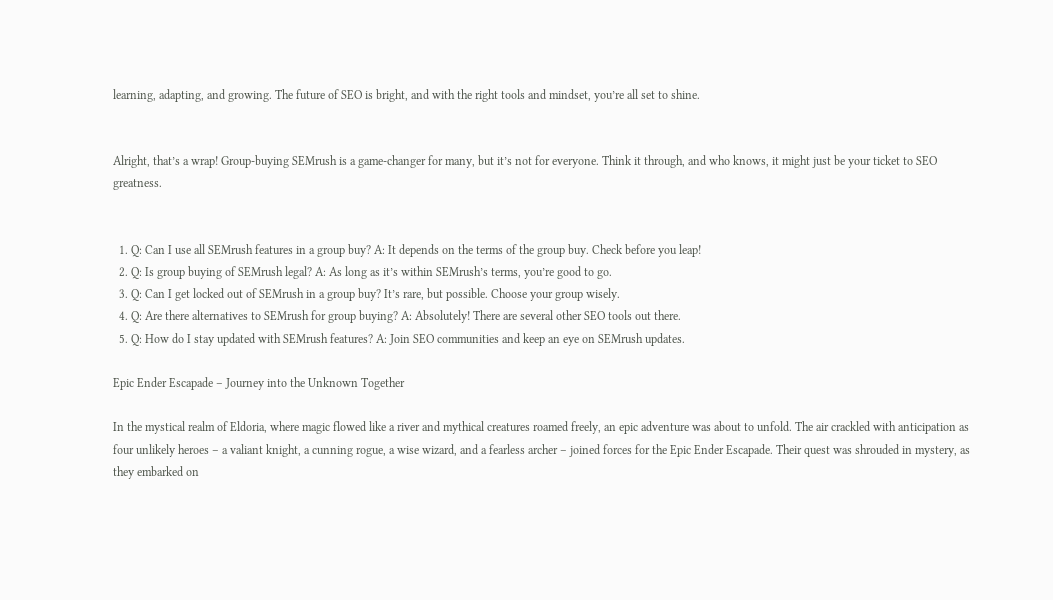learning, adapting, and growing. The future of SEO is bright, and with the right tools and mindset, you’re all set to shine.


Alright, that’s a wrap! Group-buying SEMrush is a game-changer for many, but it’s not for everyone. Think it through, and who knows, it might just be your ticket to SEO greatness.


  1. Q: Can I use all SEMrush features in a group buy? A: It depends on the terms of the group buy. Check before you leap!
  2. Q: Is group buying of SEMrush legal? A: As long as it’s within SEMrush’s terms, you’re good to go.
  3. Q: Can I get locked out of SEMrush in a group buy? It’s rare, but possible. Choose your group wisely.
  4. Q: Are there alternatives to SEMrush for group buying? A: Absolutely! There are several other SEO tools out there.
  5. Q: How do I stay updated with SEMrush features? A: Join SEO communities and keep an eye on SEMrush updates.

Epic Ender Escapade – Journey into the Unknown Together

In the mystical realm of Eldoria, where magic flowed like a river and mythical creatures roamed freely, an epic adventure was about to unfold. The air crackled with anticipation as four unlikely heroes – a valiant knight, a cunning rogue, a wise wizard, and a fearless archer – joined forces for the Epic Ender Escapade. Their quest was shrouded in mystery, as they embarked on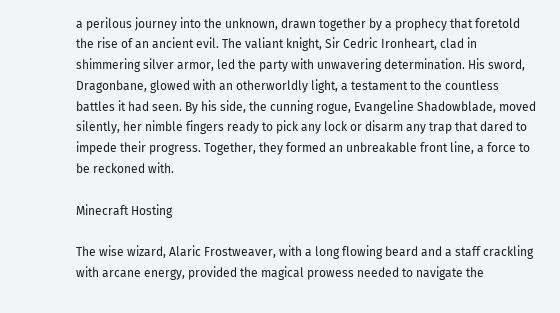a perilous journey into the unknown, drawn together by a prophecy that foretold the rise of an ancient evil. The valiant knight, Sir Cedric Ironheart, clad in shimmering silver armor, led the party with unwavering determination. His sword, Dragonbane, glowed with an otherworldly light, a testament to the countless battles it had seen. By his side, the cunning rogue, Evangeline Shadowblade, moved silently, her nimble fingers ready to pick any lock or disarm any trap that dared to impede their progress. Together, they formed an unbreakable front line, a force to be reckoned with.

Minecraft Hosting

The wise wizard, Alaric Frostweaver, with a long flowing beard and a staff crackling with arcane energy, provided the magical prowess needed to navigate the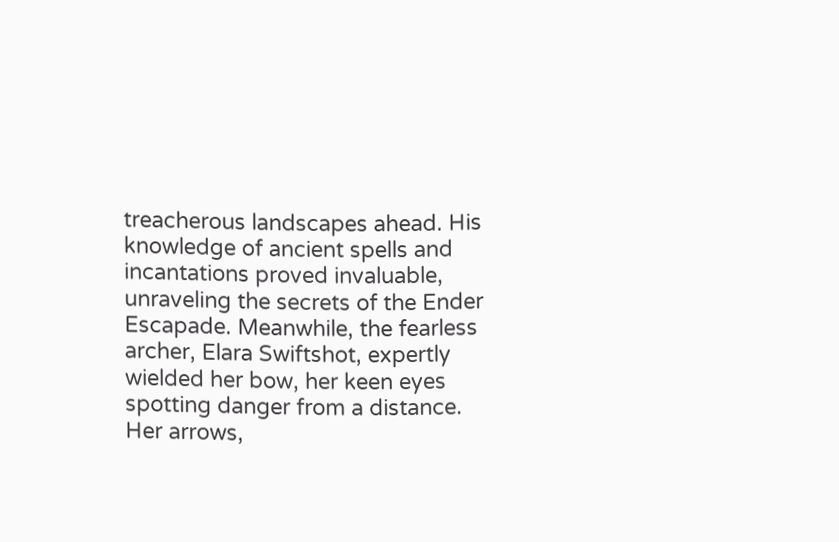treacherous landscapes ahead. His knowledge of ancient spells and incantations proved invaluable, unraveling the secrets of the Ender Escapade. Meanwhile, the fearless archer, Elara Swiftshot, expertly wielded her bow, her keen eyes spotting danger from a distance. Her arrows,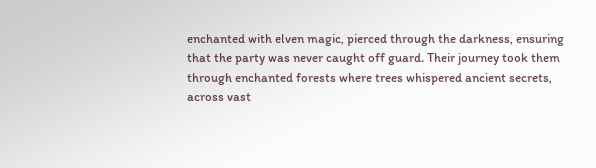enchanted with elven magic, pierced through the darkness, ensuring that the party was never caught off guard. Their journey took them through enchanted forests where trees whispered ancient secrets, across vast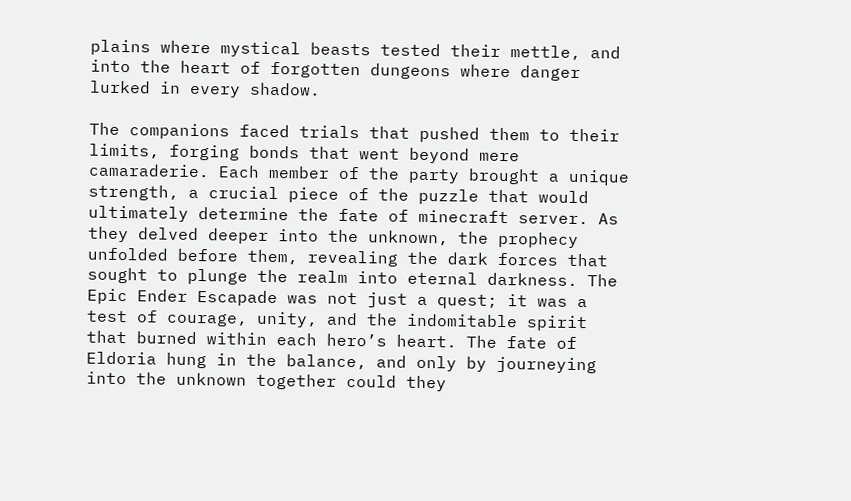plains where mystical beasts tested their mettle, and into the heart of forgotten dungeons where danger lurked in every shadow.

The companions faced trials that pushed them to their limits, forging bonds that went beyond mere camaraderie. Each member of the party brought a unique strength, a crucial piece of the puzzle that would ultimately determine the fate of minecraft server. As they delved deeper into the unknown, the prophecy unfolded before them, revealing the dark forces that sought to plunge the realm into eternal darkness. The Epic Ender Escapade was not just a quest; it was a test of courage, unity, and the indomitable spirit that burned within each hero’s heart. The fate of Eldoria hung in the balance, and only by journeying into the unknown together could they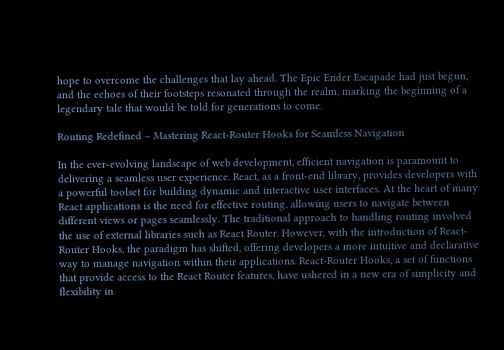hope to overcome the challenges that lay ahead. The Epic Ender Escapade had just begun, and the echoes of their footsteps resonated through the realm, marking the beginning of a legendary tale that would be told for generations to come.

Routing Redefined – Mastering React-Router Hooks for Seamless Navigation

In the ever-evolving landscape of web development, efficient navigation is paramount to delivering a seamless user experience. React, as a front-end library, provides developers with a powerful toolset for building dynamic and interactive user interfaces. At the heart of many React applications is the need for effective routing, allowing users to navigate between different views or pages seamlessly. The traditional approach to handling routing involved the use of external libraries such as React Router. However, with the introduction of React-Router Hooks, the paradigm has shifted, offering developers a more intuitive and declarative way to manage navigation within their applications. React-Router Hooks, a set of functions that provide access to the React Router features, have ushered in a new era of simplicity and flexibility in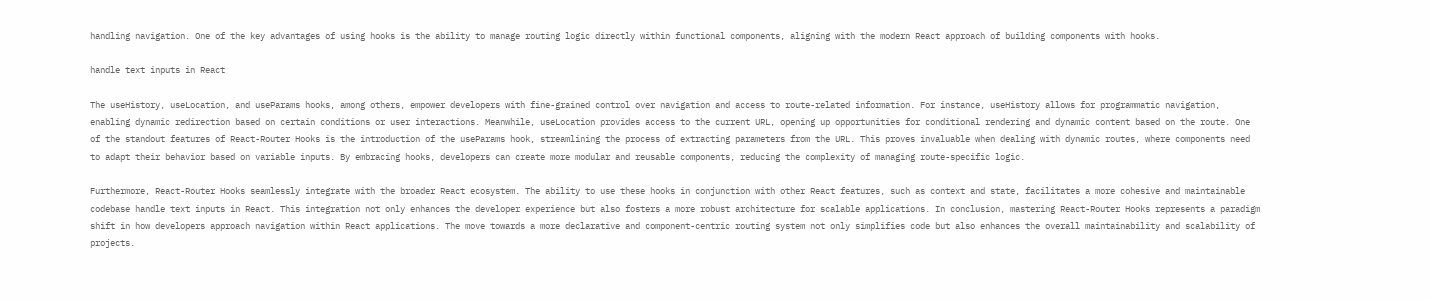handling navigation. One of the key advantages of using hooks is the ability to manage routing logic directly within functional components, aligning with the modern React approach of building components with hooks.

handle text inputs in React

The useHistory, useLocation, and useParams hooks, among others, empower developers with fine-grained control over navigation and access to route-related information. For instance, useHistory allows for programmatic navigation, enabling dynamic redirection based on certain conditions or user interactions. Meanwhile, useLocation provides access to the current URL, opening up opportunities for conditional rendering and dynamic content based on the route. One of the standout features of React-Router Hooks is the introduction of the useParams hook, streamlining the process of extracting parameters from the URL. This proves invaluable when dealing with dynamic routes, where components need to adapt their behavior based on variable inputs. By embracing hooks, developers can create more modular and reusable components, reducing the complexity of managing route-specific logic.

Furthermore, React-Router Hooks seamlessly integrate with the broader React ecosystem. The ability to use these hooks in conjunction with other React features, such as context and state, facilitates a more cohesive and maintainable codebase handle text inputs in React. This integration not only enhances the developer experience but also fosters a more robust architecture for scalable applications. In conclusion, mastering React-Router Hooks represents a paradigm shift in how developers approach navigation within React applications. The move towards a more declarative and component-centric routing system not only simplifies code but also enhances the overall maintainability and scalability of projects.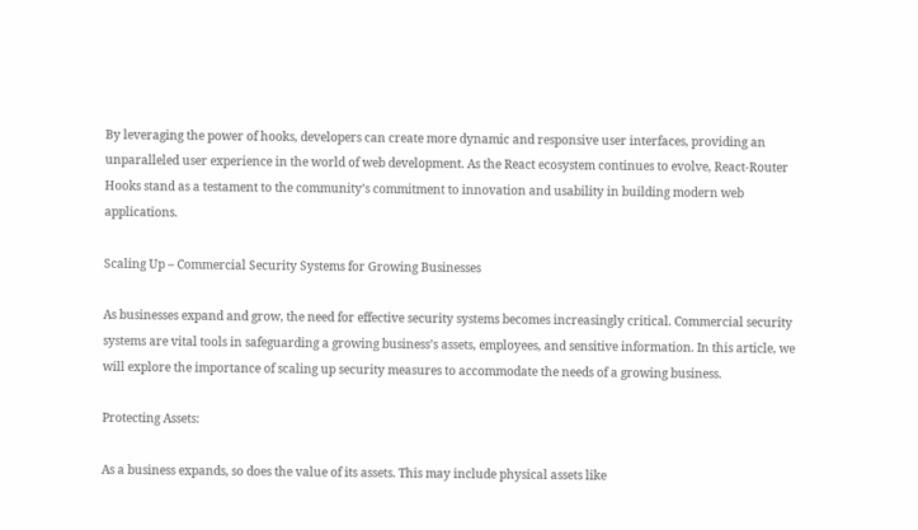By leveraging the power of hooks, developers can create more dynamic and responsive user interfaces, providing an unparalleled user experience in the world of web development. As the React ecosystem continues to evolve, React-Router Hooks stand as a testament to the community’s commitment to innovation and usability in building modern web applications.

Scaling Up – Commercial Security Systems for Growing Businesses

As businesses expand and grow, the need for effective security systems becomes increasingly critical. Commercial security systems are vital tools in safeguarding a growing business’s assets, employees, and sensitive information. In this article, we will explore the importance of scaling up security measures to accommodate the needs of a growing business.

Protecting Assets:

As a business expands, so does the value of its assets. This may include physical assets like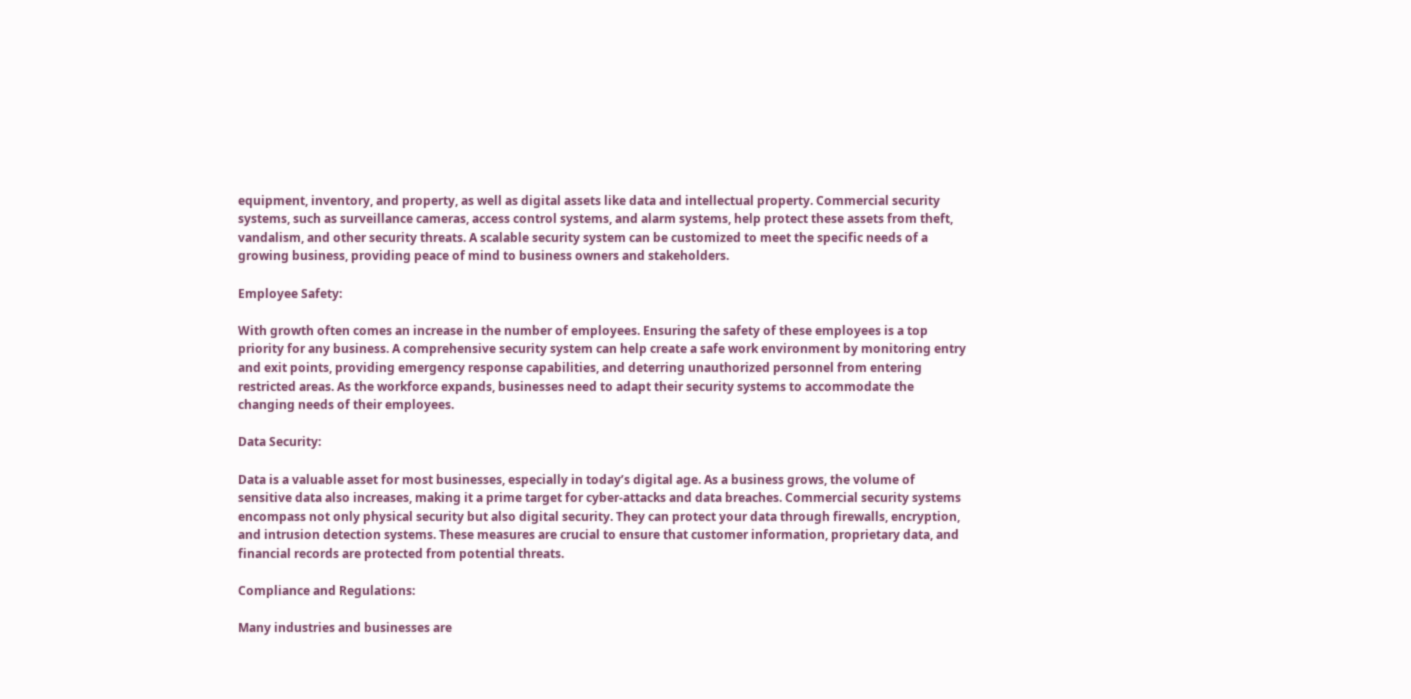equipment, inventory, and property, as well as digital assets like data and intellectual property. Commercial security systems, such as surveillance cameras, access control systems, and alarm systems, help protect these assets from theft, vandalism, and other security threats. A scalable security system can be customized to meet the specific needs of a growing business, providing peace of mind to business owners and stakeholders.

Employee Safety:

With growth often comes an increase in the number of employees. Ensuring the safety of these employees is a top priority for any business. A comprehensive security system can help create a safe work environment by monitoring entry and exit points, providing emergency response capabilities, and deterring unauthorized personnel from entering restricted areas. As the workforce expands, businesses need to adapt their security systems to accommodate the changing needs of their employees.

Data Security:

Data is a valuable asset for most businesses, especially in today’s digital age. As a business grows, the volume of sensitive data also increases, making it a prime target for cyber-attacks and data breaches. Commercial security systems encompass not only physical security but also digital security. They can protect your data through firewalls, encryption, and intrusion detection systems. These measures are crucial to ensure that customer information, proprietary data, and financial records are protected from potential threats.

Compliance and Regulations:

Many industries and businesses are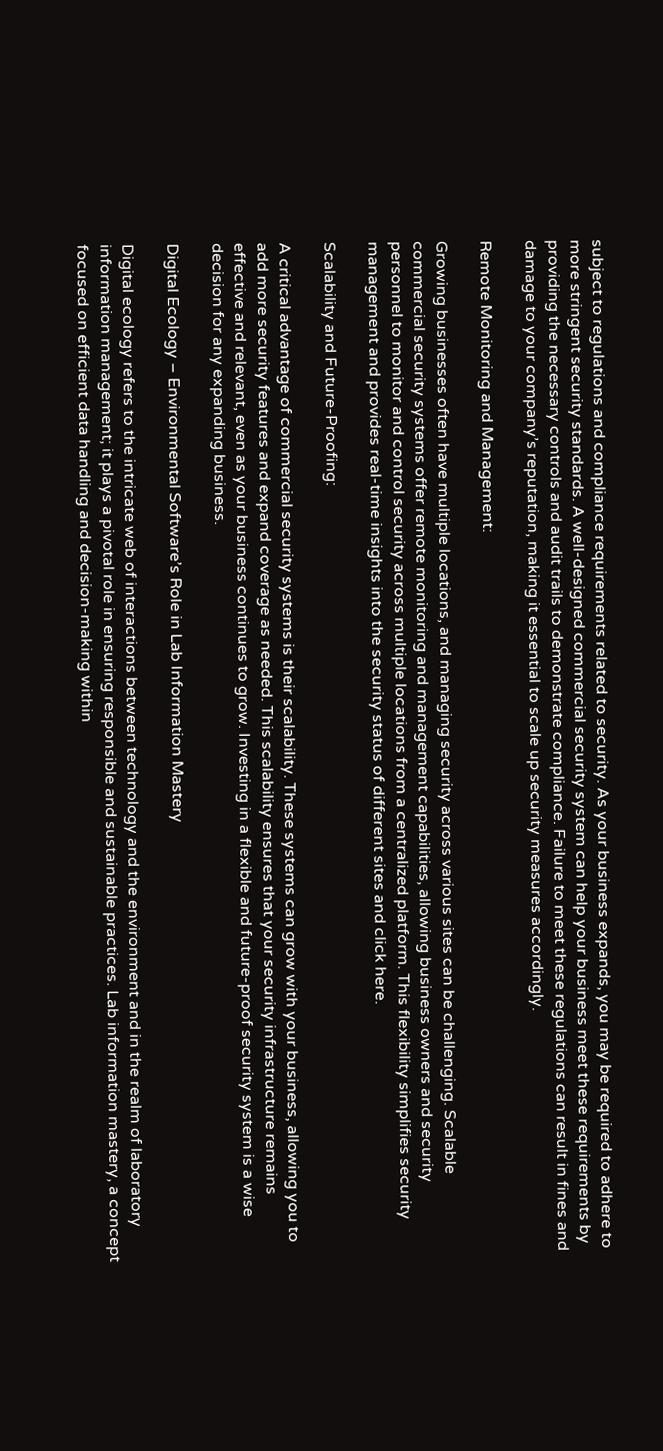subject to regulations and compliance requirements related to security. As your business expands, you may be required to adhere to more stringent security standards. A well-designed commercial security system can help your business meet these requirements by providing the necessary controls and audit trails to demonstrate compliance. Failure to meet these regulations can result in fines and damage to your company’s reputation, making it essential to scale up security measures accordingly.

Remote Monitoring and Management:

Growing businesses often have multiple locations, and managing security across various sites can be challenging. Scalable commercial security systems offer remote monitoring and management capabilities, allowing business owners and security personnel to monitor and control security across multiple locations from a centralized platform. This flexibility simplifies security management and provides real-time insights into the security status of different sites and click here.

Scalability and Future-Proofing:

A critical advantage of commercial security systems is their scalability. These systems can grow with your business, allowing you to add more security features and expand coverage as needed. This scalability ensures that your security infrastructure remains effective and relevant, even as your business continues to grow. Investing in a flexible and future-proof security system is a wise decision for any expanding business.

Digital Ecology – Environmental Software’s Role in Lab Information Mastery

Digital ecology refers to the intricate web of interactions between technology and the environment and in the realm of laboratory information management; it plays a pivotal role in ensuring responsible and sustainable practices. Lab information mastery, a concept focused on efficient data handling and decision-making within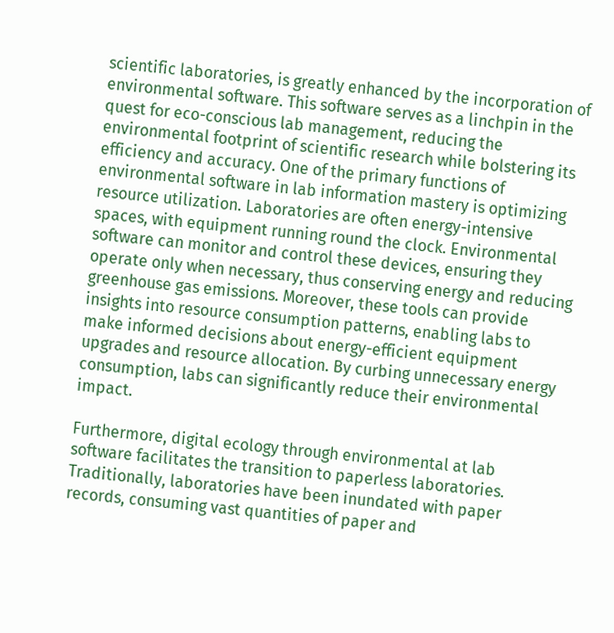scientific laboratories, is greatly enhanced by the incorporation of environmental software. This software serves as a linchpin in the quest for eco-conscious lab management, reducing the environmental footprint of scientific research while bolstering its efficiency and accuracy. One of the primary functions of environmental software in lab information mastery is optimizing resource utilization. Laboratories are often energy-intensive spaces, with equipment running round the clock. Environmental software can monitor and control these devices, ensuring they operate only when necessary, thus conserving energy and reducing greenhouse gas emissions. Moreover, these tools can provide insights into resource consumption patterns, enabling labs to make informed decisions about energy-efficient equipment upgrades and resource allocation. By curbing unnecessary energy consumption, labs can significantly reduce their environmental impact.

Furthermore, digital ecology through environmental at lab software facilitates the transition to paperless laboratories. Traditionally, laboratories have been inundated with paper records, consuming vast quantities of paper and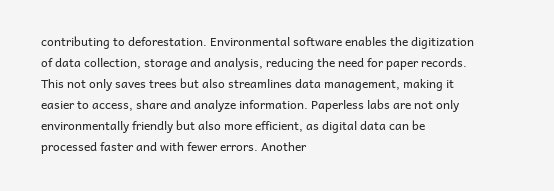contributing to deforestation. Environmental software enables the digitization of data collection, storage and analysis, reducing the need for paper records. This not only saves trees but also streamlines data management, making it easier to access, share and analyze information. Paperless labs are not only environmentally friendly but also more efficient, as digital data can be processed faster and with fewer errors. Another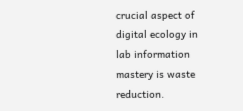crucial aspect of digital ecology in lab information mastery is waste reduction.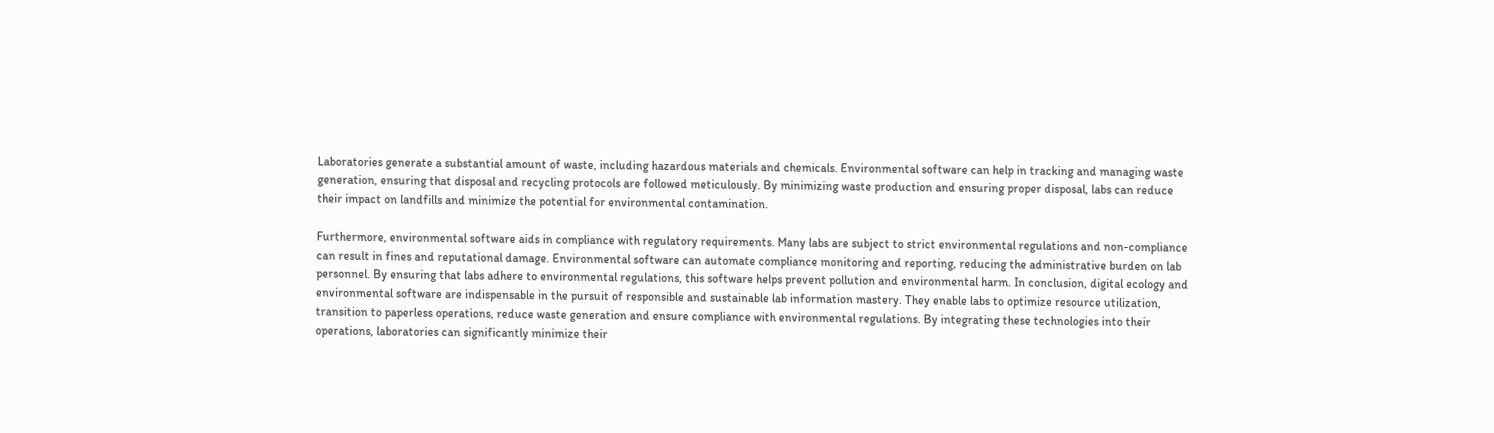Laboratories generate a substantial amount of waste, including hazardous materials and chemicals. Environmental software can help in tracking and managing waste generation, ensuring that disposal and recycling protocols are followed meticulously. By minimizing waste production and ensuring proper disposal, labs can reduce their impact on landfills and minimize the potential for environmental contamination.

Furthermore, environmental software aids in compliance with regulatory requirements. Many labs are subject to strict environmental regulations and non-compliance can result in fines and reputational damage. Environmental software can automate compliance monitoring and reporting, reducing the administrative burden on lab personnel. By ensuring that labs adhere to environmental regulations, this software helps prevent pollution and environmental harm. In conclusion, digital ecology and environmental software are indispensable in the pursuit of responsible and sustainable lab information mastery. They enable labs to optimize resource utilization, transition to paperless operations, reduce waste generation and ensure compliance with environmental regulations. By integrating these technologies into their operations, laboratories can significantly minimize their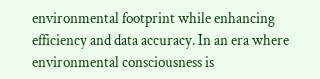environmental footprint while enhancing efficiency and data accuracy. In an era where environmental consciousness is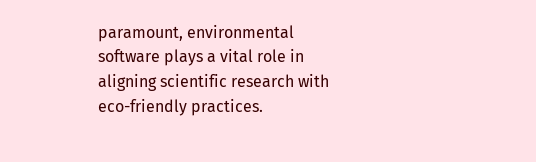paramount, environmental software plays a vital role in aligning scientific research with eco-friendly practices.